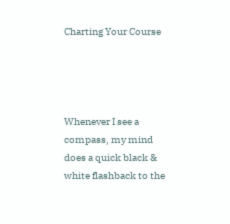Charting Your Course




Whenever I see a compass, my mind does a quick black & white flashback to the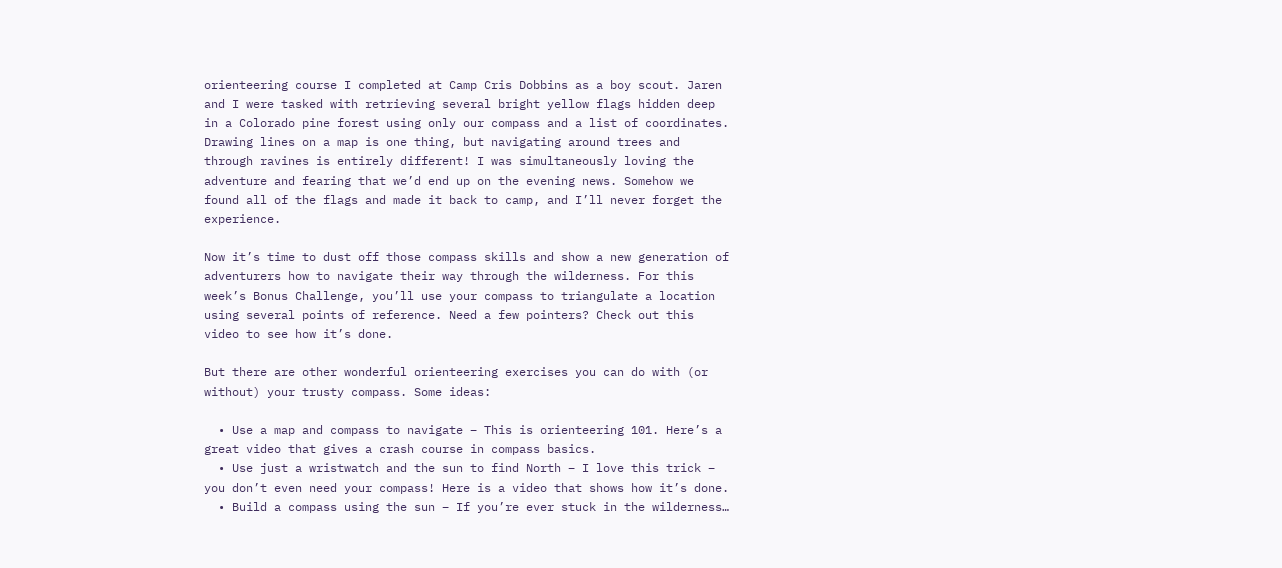orienteering course I completed at Camp Cris Dobbins as a boy scout. Jaren and I were tasked with retrieving several bright yellow flags hidden deep in a Colorado pine forest using only our compass and a list of coordinates. Drawing lines on a map is one thing, but navigating around trees and through ravines is entirely different! I was simultaneously loving the adventure and fearing that we’d end up on the evening news. Somehow we found all of the flags and made it back to camp, and I’ll never forget the experience.

Now it’s time to dust off those compass skills and show a new generation of adventurers how to navigate their way through the wilderness. For this week’s Bonus Challenge, you’ll use your compass to triangulate a location using several points of reference. Need a few pointers? Check out this video to see how it’s done.

But there are other wonderful orienteering exercises you can do with (or without) your trusty compass. Some ideas:

  • Use a map and compass to navigate – This is orienteering 101. Here’s a great video that gives a crash course in compass basics.
  • Use just a wristwatch and the sun to find North – I love this trick – you don’t even need your compass! Here is a video that shows how it’s done.
  • Build a compass using the sun – If you’re ever stuck in the wilderness…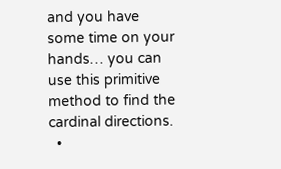and you have some time on your hands… you can use this primitive method to find the cardinal directions.
  •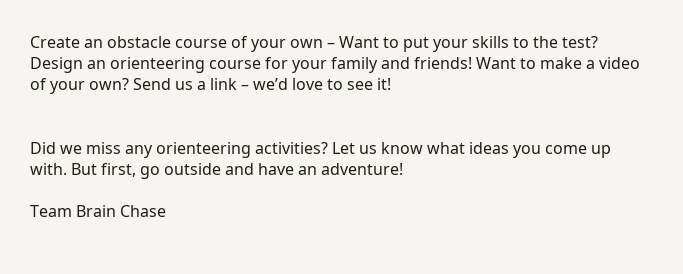Create an obstacle course of your own – Want to put your skills to the test? Design an orienteering course for your family and friends! Want to make a video of your own? Send us a link – we’d love to see it!


Did we miss any orienteering activities? Let us know what ideas you come up with. But first, go outside and have an adventure!

Team Brain Chase